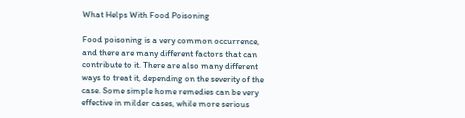What Helps With Food Poisoning

Food poisoning is a very common occurrence, and there are many different factors that can contribute to it. There are also many different ways to treat it, depending on the severity of the case. Some simple home remedies can be very effective in milder cases, while more serious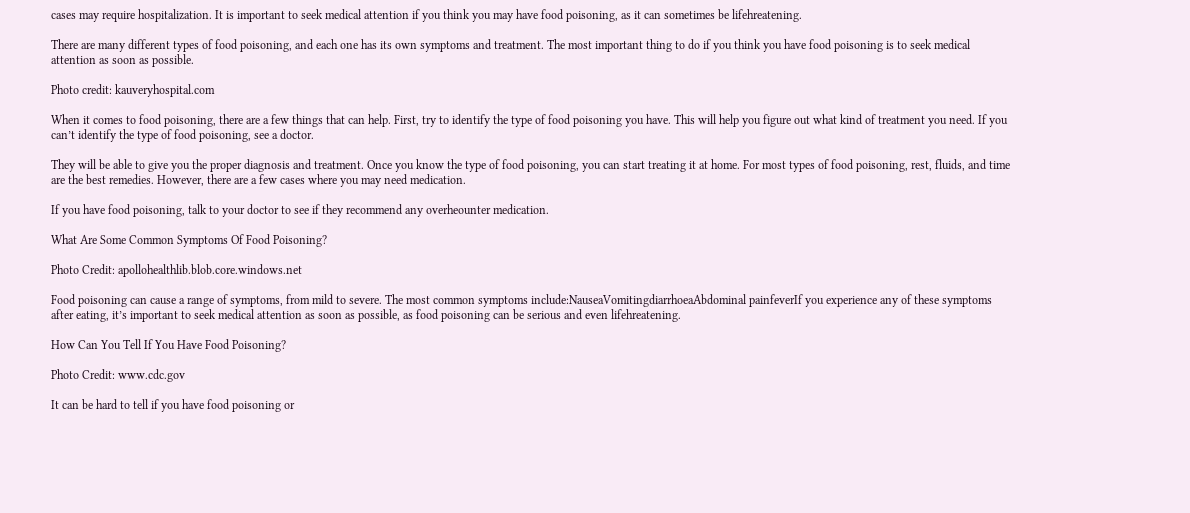cases may require hospitalization. It is important to seek medical attention if you think you may have food poisoning, as it can sometimes be lifehreatening.

There are many different types of food poisoning, and each one has its own symptoms and treatment. The most important thing to do if you think you have food poisoning is to seek medical attention as soon as possible.

Photo credit: kauveryhospital.com

When it comes to food poisoning, there are a few things that can help. First, try to identify the type of food poisoning you have. This will help you figure out what kind of treatment you need. If you can’t identify the type of food poisoning, see a doctor.

They will be able to give you the proper diagnosis and treatment. Once you know the type of food poisoning, you can start treating it at home. For most types of food poisoning, rest, fluids, and time are the best remedies. However, there are a few cases where you may need medication.

If you have food poisoning, talk to your doctor to see if they recommend any overheounter medication.

What Are Some Common Symptoms Of Food Poisoning?

Photo Credit: apollohealthlib.blob.core.windows.net

Food poisoning can cause a range of symptoms, from mild to severe. The most common symptoms include:NauseaVomitingdiarrhoeaAbdominal painfeverIf you experience any of these symptoms after eating, it’s important to seek medical attention as soon as possible, as food poisoning can be serious and even lifehreatening.

How Can You Tell If You Have Food Poisoning?

Photo Credit: www.cdc.gov

It can be hard to tell if you have food poisoning or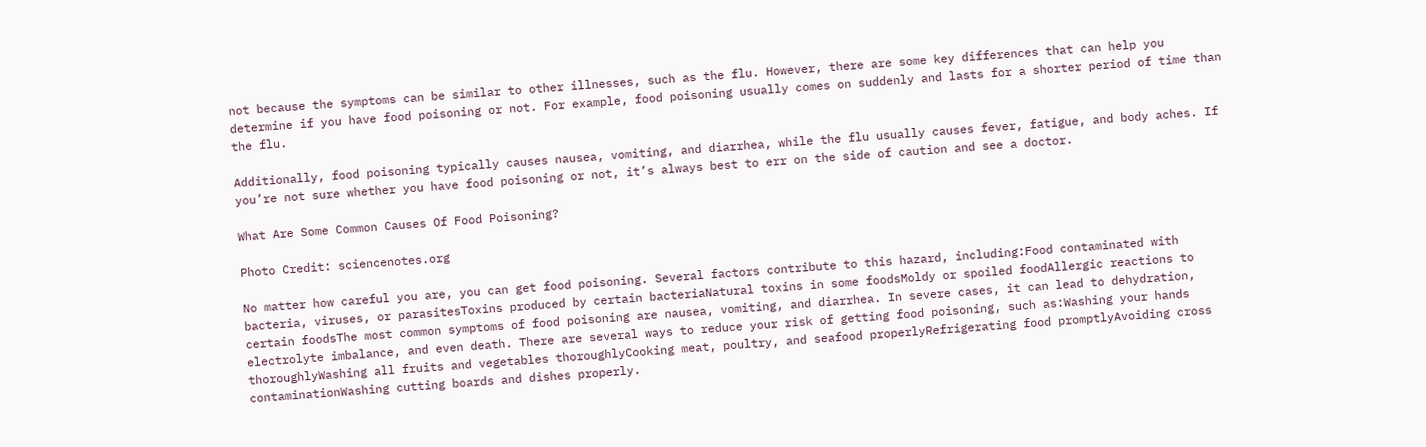not because the symptoms can be similar to other illnesses, such as the flu. However, there are some key differences that can help you determine if you have food poisoning or not. For example, food poisoning usually comes on suddenly and lasts for a shorter period of time than the flu.

Additionally, food poisoning typically causes nausea, vomiting, and diarrhea, while the flu usually causes fever, fatigue, and body aches. If you’re not sure whether you have food poisoning or not, it’s always best to err on the side of caution and see a doctor.

What Are Some Common Causes Of Food Poisoning?

Photo Credit: sciencenotes.org

No matter how careful you are, you can get food poisoning. Several factors contribute to this hazard, including:Food contaminated with bacteria, viruses, or parasitesToxins produced by certain bacteriaNatural toxins in some foodsMoldy or spoiled foodAllergic reactions to certain foodsThe most common symptoms of food poisoning are nausea, vomiting, and diarrhea. In severe cases, it can lead to dehydration, electrolyte imbalance, and even death. There are several ways to reduce your risk of getting food poisoning, such as:Washing your hands thoroughlyWashing all fruits and vegetables thoroughlyCooking meat, poultry, and seafood properlyRefrigerating food promptlyAvoiding cross contaminationWashing cutting boards and dishes properly.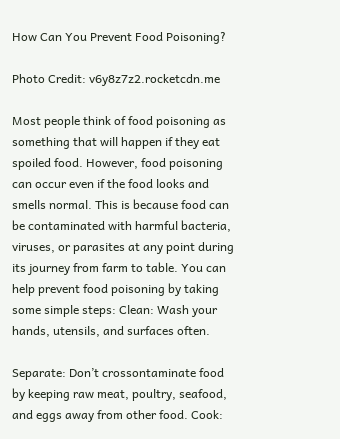How Can You Prevent Food Poisoning?

Photo Credit: v6y8z7z2.rocketcdn.me

Most people think of food poisoning as something that will happen if they eat spoiled food. However, food poisoning can occur even if the food looks and smells normal. This is because food can be contaminated with harmful bacteria, viruses, or parasites at any point during its journey from farm to table. You can help prevent food poisoning by taking some simple steps: Clean: Wash your hands, utensils, and surfaces often.

Separate: Don’t crossontaminate food by keeping raw meat, poultry, seafood, and eggs away from other food. Cook: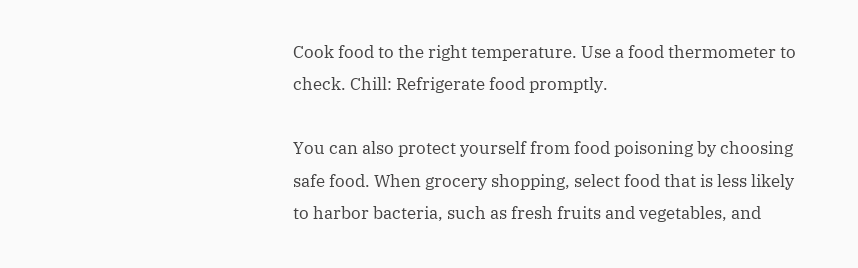Cook food to the right temperature. Use a food thermometer to check. Chill: Refrigerate food promptly.

You can also protect yourself from food poisoning by choosing safe food. When grocery shopping, select food that is less likely to harbor bacteria, such as fresh fruits and vegetables, and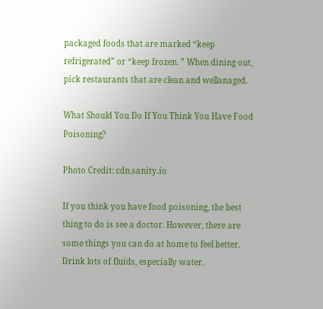packaged foods that are marked “keep refrigerated” or “keep frozen. ” When dining out, pick restaurants that are clean and wellanaged.

What Should You Do If You Think You Have Food Poisoning?

Photo Credit: cdn.sanity.io

If you think you have food poisoning, the best thing to do is see a doctor. However, there are some things you can do at home to feel better. Drink lots of fluids, especially water.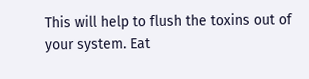This will help to flush the toxins out of your system. Eat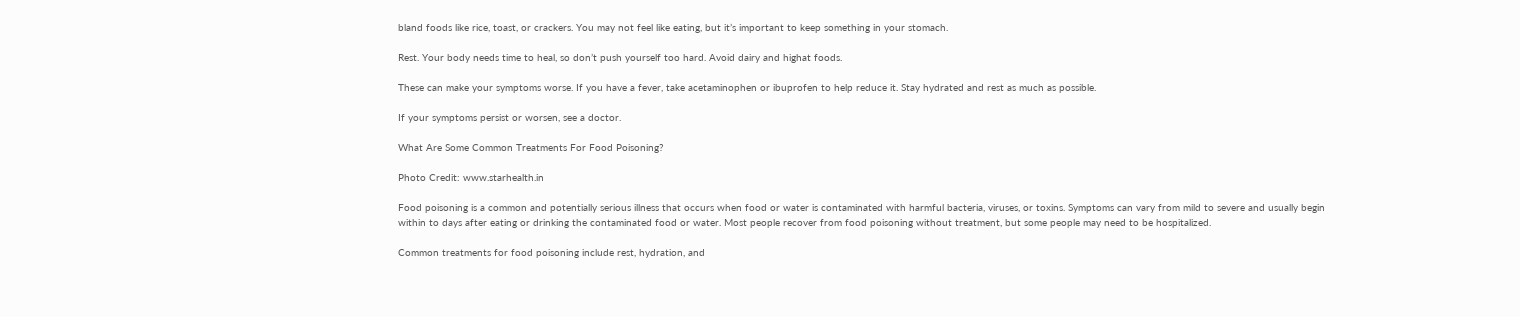bland foods like rice, toast, or crackers. You may not feel like eating, but it’s important to keep something in your stomach.

Rest. Your body needs time to heal, so don’t push yourself too hard. Avoid dairy and highat foods.

These can make your symptoms worse. If you have a fever, take acetaminophen or ibuprofen to help reduce it. Stay hydrated and rest as much as possible.

If your symptoms persist or worsen, see a doctor.

What Are Some Common Treatments For Food Poisoning?

Photo Credit: www.starhealth.in

Food poisoning is a common and potentially serious illness that occurs when food or water is contaminated with harmful bacteria, viruses, or toxins. Symptoms can vary from mild to severe and usually begin within to days after eating or drinking the contaminated food or water. Most people recover from food poisoning without treatment, but some people may need to be hospitalized.

Common treatments for food poisoning include rest, hydration, and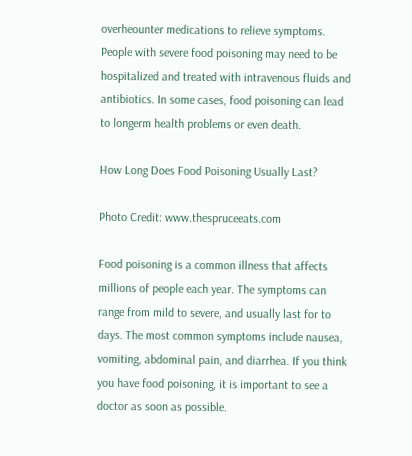overheounter medications to relieve symptoms. People with severe food poisoning may need to be hospitalized and treated with intravenous fluids and antibiotics. In some cases, food poisoning can lead to longerm health problems or even death.

How Long Does Food Poisoning Usually Last?

Photo Credit: www.thespruceeats.com

Food poisoning is a common illness that affects millions of people each year. The symptoms can range from mild to severe, and usually last for to days. The most common symptoms include nausea, vomiting, abdominal pain, and diarrhea. If you think you have food poisoning, it is important to see a doctor as soon as possible.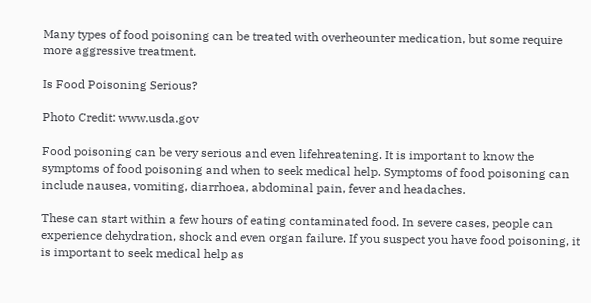Many types of food poisoning can be treated with overheounter medication, but some require more aggressive treatment.

Is Food Poisoning Serious?

Photo Credit: www.usda.gov

Food poisoning can be very serious and even lifehreatening. It is important to know the symptoms of food poisoning and when to seek medical help. Symptoms of food poisoning can include nausea, vomiting, diarrhoea, abdominal pain, fever and headaches.

These can start within a few hours of eating contaminated food. In severe cases, people can experience dehydration, shock and even organ failure. If you suspect you have food poisoning, it is important to seek medical help as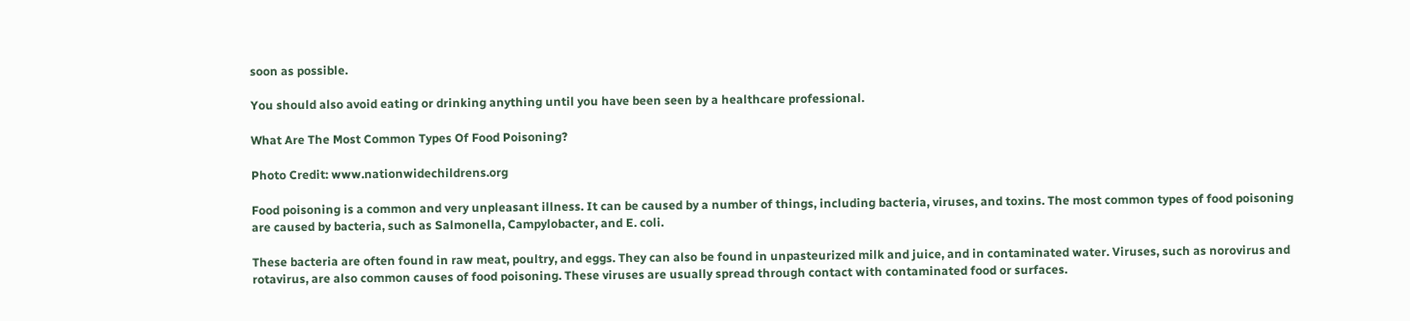soon as possible.

You should also avoid eating or drinking anything until you have been seen by a healthcare professional.

What Are The Most Common Types Of Food Poisoning?

Photo Credit: www.nationwidechildrens.org

Food poisoning is a common and very unpleasant illness. It can be caused by a number of things, including bacteria, viruses, and toxins. The most common types of food poisoning are caused by bacteria, such as Salmonella, Campylobacter, and E. coli.

These bacteria are often found in raw meat, poultry, and eggs. They can also be found in unpasteurized milk and juice, and in contaminated water. Viruses, such as norovirus and rotavirus, are also common causes of food poisoning. These viruses are usually spread through contact with contaminated food or surfaces.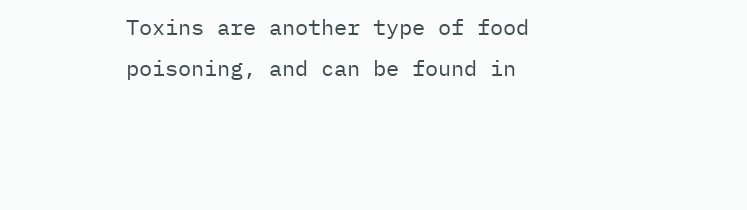Toxins are another type of food poisoning, and can be found in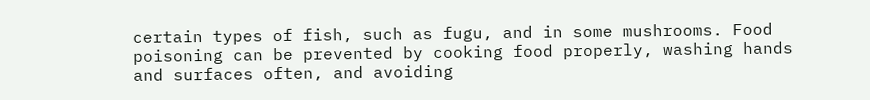certain types of fish, such as fugu, and in some mushrooms. Food poisoning can be prevented by cooking food properly, washing hands and surfaces often, and avoiding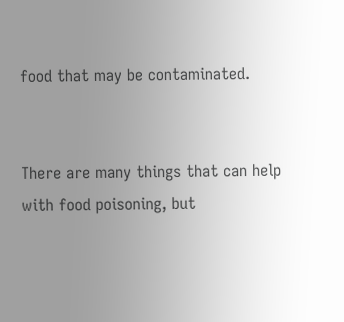food that may be contaminated.


There are many things that can help with food poisoning, but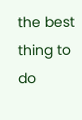the best thing to do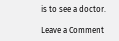is to see a doctor.

Leave a Comment